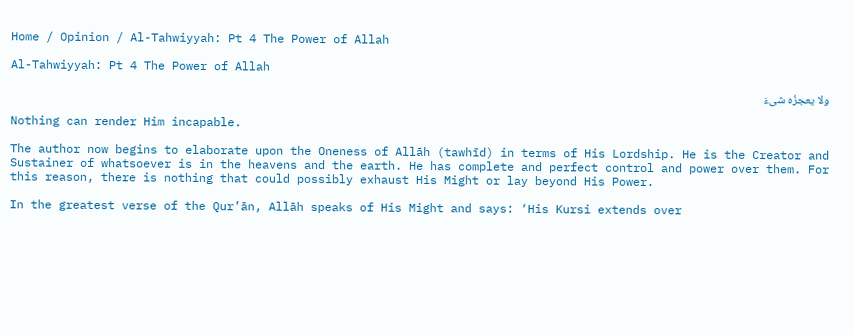Home / Opinion / Al-Tahwiyyah: Pt 4 The Power of Allah

Al-Tahwiyyah: Pt 4 The Power of Allah

ولا يعجزُه شىءَ

Nothing can render Him incapable.

The author now begins to elaborate upon the Oneness of Allāh (tawhīd) in terms of His Lordship. He is the Creator and Sustainer of whatsoever is in the heavens and the earth. He has complete and perfect control and power over them. For this reason, there is nothing that could possibly exhaust His Might or lay beyond His Power.

In the greatest verse of the Qur’ān, Allāh speaks of His Might and says: ‘His Kursi extends over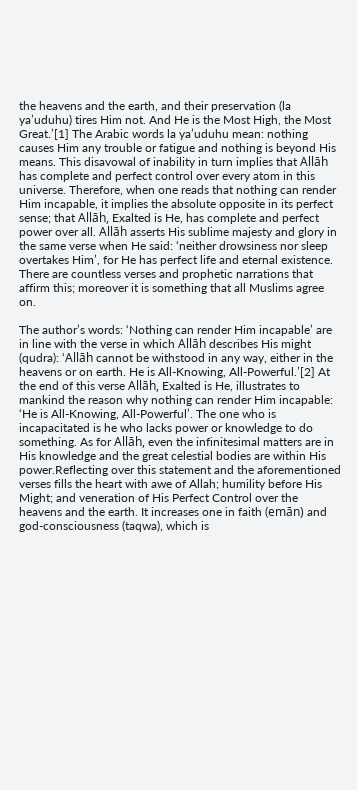the heavens and the earth, and their preservation (la ya’uduhu) tires Him not. And He is the Most High, the Most Great.’[1] The Arabic words la ya’uduhu mean: nothing causes Him any trouble or fatigue and nothing is beyond His means. This disavowal of inability in turn implies that Allāh has complete and perfect control over every atom in this universe. Therefore, when one reads that nothing can render Him incapable, it implies the absolute opposite in its perfect sense; that Allāh, Exalted is He, has complete and perfect power over all. Allāh asserts His sublime majesty and glory in the same verse when He said: ‘neither drowsiness nor sleep overtakes Him’, for He has perfect life and eternal existence. There are countless verses and prophetic narrations that affirm this; moreover it is something that all Muslims agree on.

The author’s words: ‘Nothing can render Him incapable’ are in line with the verse in which Allāh describes His might (qudra): ‘Allāh cannot be withstood in any way, either in the heavens or on earth. He is All-Knowing, All-Powerful.’[2] At the end of this verse Allāh, Exalted is He, illustrates to mankind the reason why nothing can render Him incapable: ‘He is All-Knowing, All-Powerful’. The one who is incapacitated is he who lacks power or knowledge to do something. As for Allāh, even the infinitesimal matters are in His knowledge and the great celestial bodies are within His power.Reflecting over this statement and the aforementioned verses fills the heart with awe of Allah; humility before His Might; and veneration of His Perfect Control over the heavens and the earth. It increases one in faith (emān) and god-consciousness (taqwa), which is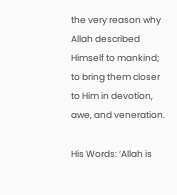the very reason why Allah described Himself to mankind; to bring them closer to Him in devotion, awe, and veneration.

His Words: ‘Allah is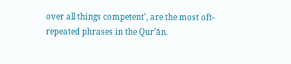over all things competent’, are the most oft-repeated phrases in the Qur’ān.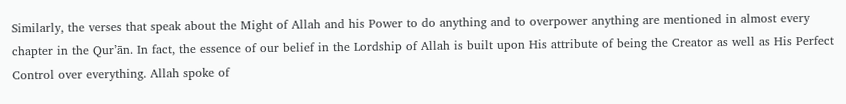Similarly, the verses that speak about the Might of Allah and his Power to do anything and to overpower anything are mentioned in almost every chapter in the Qur’ān. In fact, the essence of our belief in the Lordship of Allah is built upon His attribute of being the Creator as well as His Perfect Control over everything. Allah spoke of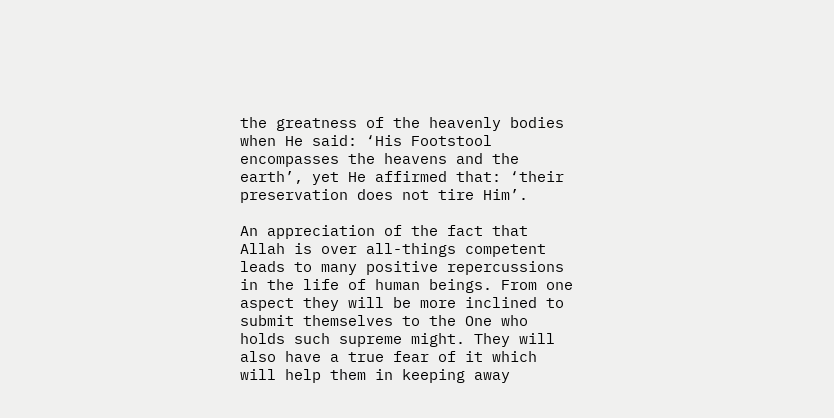the greatness of the heavenly bodies when He said: ‘His Footstool encompasses the heavens and the earth’, yet He affirmed that: ‘their preservation does not tire Him’.

An appreciation of the fact that Allah is over all-things competent leads to many positive repercussions in the life of human beings. From one aspect they will be more inclined to submit themselves to the One who holds such supreme might. They will also have a true fear of it which will help them in keeping away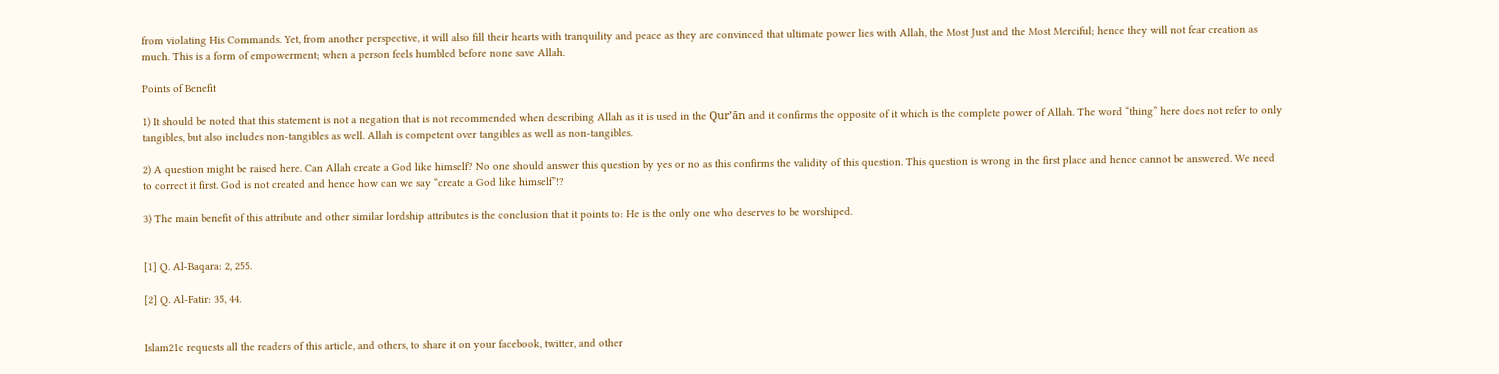from violating His Commands. Yet, from another perspective, it will also fill their hearts with tranquility and peace as they are convinced that ultimate power lies with Allah, the Most Just and the Most Merciful; hence they will not fear creation as much. This is a form of empowerment; when a person feels humbled before none save Allah.

Points of Benefit

1) It should be noted that this statement is not a negation that is not recommended when describing Allah as it is used in the Qur’ān and it confirms the opposite of it which is the complete power of Allah. The word “thing” here does not refer to only tangibles, but also includes non-tangibles as well. Allah is competent over tangibles as well as non-tangibles.

2) A question might be raised here. Can Allah create a God like himself? No one should answer this question by yes or no as this confirms the validity of this question. This question is wrong in the first place and hence cannot be answered. We need to correct it first. God is not created and hence how can we say “create a God like himself”!?

3) The main benefit of this attribute and other similar lordship attributes is the conclusion that it points to: He is the only one who deserves to be worshiped.


[1] Q. Al-Baqara: 2, 255.

[2] Q. Al-Fatir: 35, 44.


Islam21c requests all the readers of this article, and others, to share it on your facebook, twitter, and other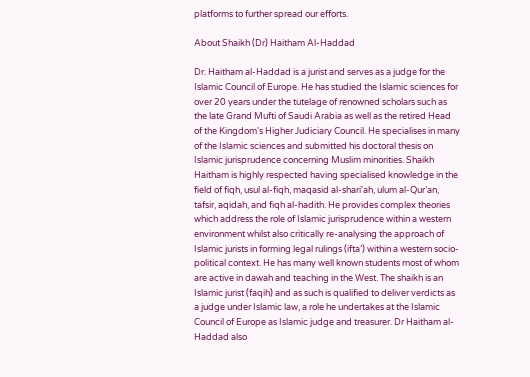platforms to further spread our efforts.

About Shaikh (Dr) Haitham Al-Haddad

Dr. Haitham al-Haddad is a jurist and serves as a judge for the Islamic Council of Europe. He has studied the Islamic sciences for over 20 years under the tutelage of renowned scholars such as the late Grand Mufti of Saudi Arabia as well as the retired Head of the Kingdom's Higher Judiciary Council. He specialises in many of the Islamic sciences and submitted his doctoral thesis on Islamic jurisprudence concerning Muslim minorities. Shaikh Haitham is highly respected having specialised knowledge in the field of fiqh, usul al-fiqh, maqasid al-shari'ah, ulum al-Qur’an, tafsir, aqidah, and fiqh al-hadith. He provides complex theories which address the role of Islamic jurisprudence within a western environment whilst also critically re-analysing the approach of Islamic jurists in forming legal rulings (ifta’) within a western socio-political context. He has many well known students most of whom are active in dawah and teaching in the West. The shaikh is an Islamic jurist (faqih) and as such is qualified to deliver verdicts as a judge under Islamic law, a role he undertakes at the Islamic Council of Europe as Islamic judge and treasurer. Dr Haitham al-Haddad also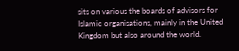sits on various the boards of advisors for Islamic organisations, mainly in the United Kingdom but also around the world.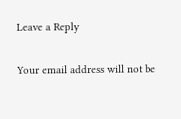Leave a Reply

Your email address will not be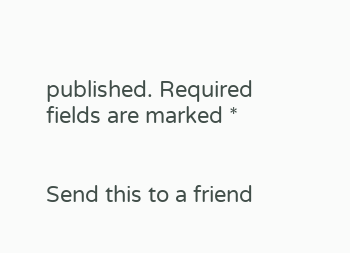published. Required fields are marked *


Send this to a friend